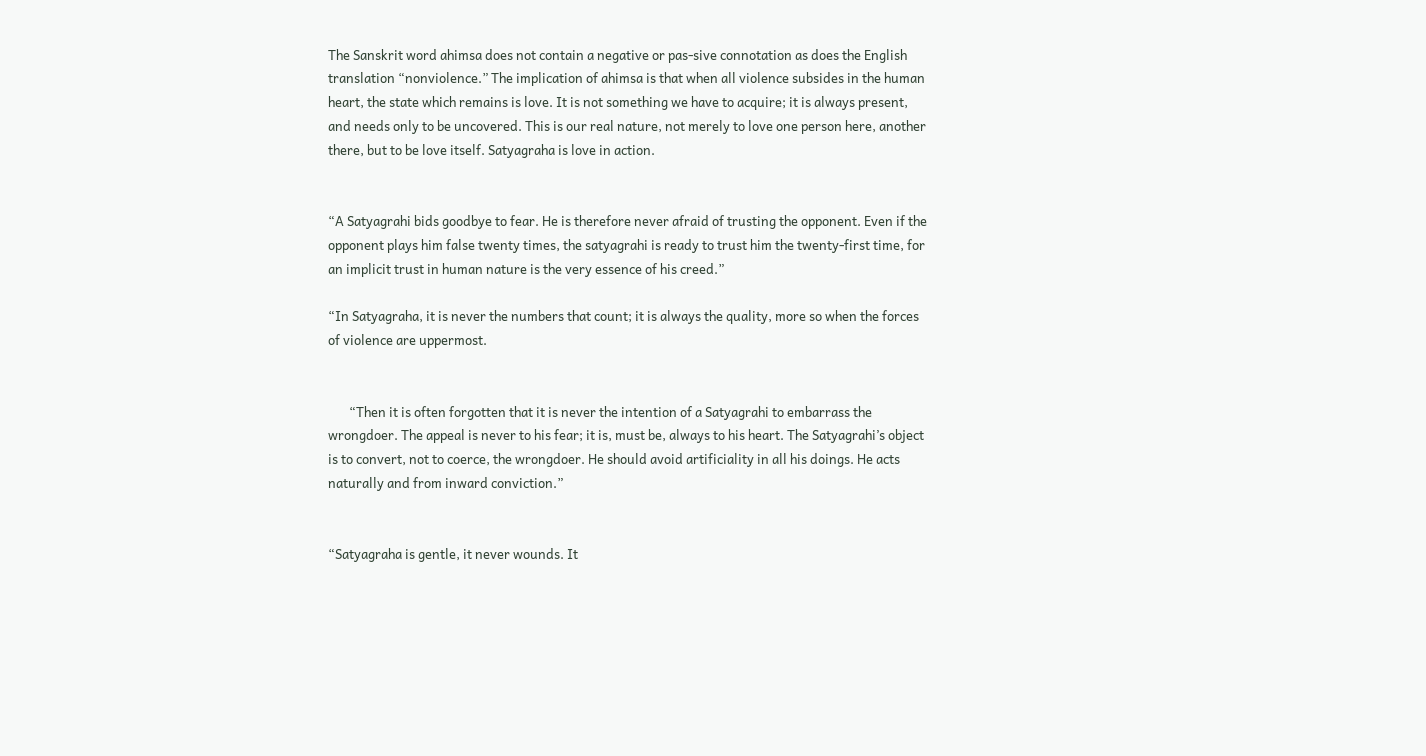The Sanskrit word ahimsa does not contain a negative or pas-sive connotation as does the English translation “nonviolence.” The implication of ahimsa is that when all violence subsides in the human heart, the state which remains is love. It is not something we have to acquire; it is always present, and needs only to be uncovered. This is our real nature, not merely to love one person here, another there, but to be love itself. Satyagraha is love in action.


“A Satyagrahi bids goodbye to fear. He is therefore never afraid of trusting the opponent. Even if the opponent plays him false twenty times, the satyagrahi is ready to trust him the twenty-first time, for an implicit trust in human nature is the very essence of his creed.”

“In Satyagraha, it is never the numbers that count; it is always the quality, more so when the forces of violence are uppermost.


       “Then it is often forgotten that it is never the intention of a Satyagrahi to embarrass the wrongdoer. The appeal is never to his fear; it is, must be, always to his heart. The Satyagrahi’s object is to convert, not to coerce, the wrongdoer. He should avoid artificiality in all his doings. He acts naturally and from inward conviction.”


“Satyagraha is gentle, it never wounds. It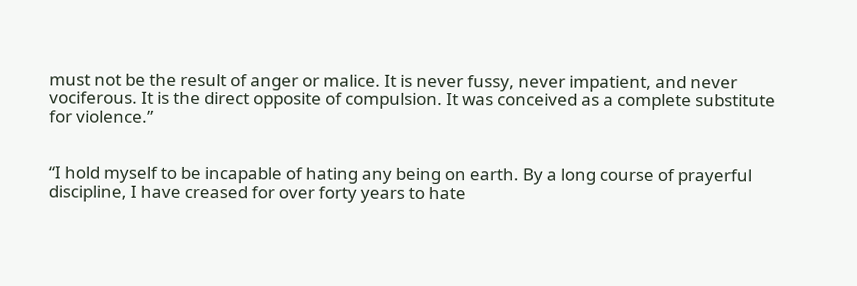must not be the result of anger or malice. It is never fussy, never impatient, and never vociferous. It is the direct opposite of compulsion. It was conceived as a complete substitute for violence.”


“I hold myself to be incapable of hating any being on earth. By a long course of prayerful discipline, I have creased for over forty years to hate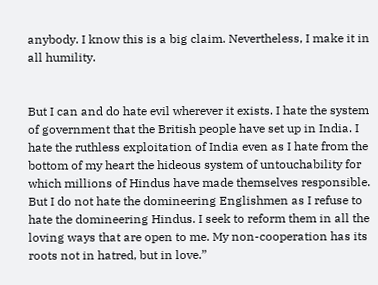anybody. I know this is a big claim. Nevertheless, I make it in all humility.


But I can and do hate evil wherever it exists. I hate the system of government that the British people have set up in India. I hate the ruthless exploitation of India even as I hate from the bottom of my heart the hideous system of untouchability for which millions of Hindus have made themselves responsible. But I do not hate the domineering Englishmen as I refuse to hate the domineering Hindus. I seek to reform them in all the loving ways that are open to me. My non-cooperation has its roots not in hatred, but in love.”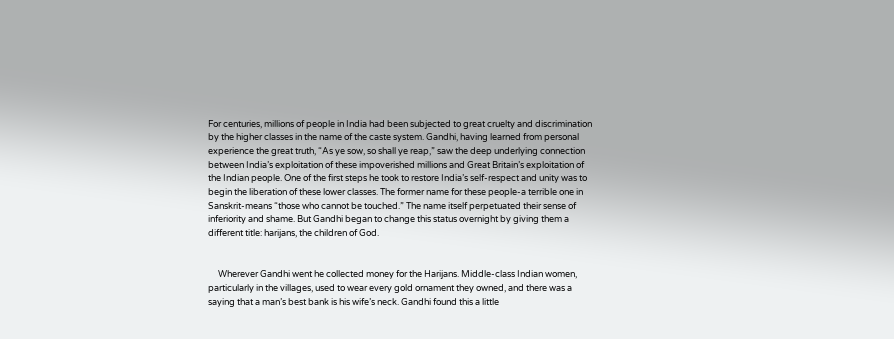For centuries, millions of people in India had been subjected to great cruelty and discrimination by the higher classes in the name of the caste system. Gandhi, having learned from personal experience the great truth, “As ye sow, so shall ye reap,” saw the deep underlying connection between India’s exploitation of these impoverished millions and Great Britain’s exploitation of the Indian people. One of the first steps he took to restore India’s self-respect and unity was to begin the liberation of these lower classes. The former name for these people-a terrible one in Sanskrit-means “those who cannot be touched.” The name itself perpetuated their sense of inferiority and shame. But Gandhi began to change this status overnight by giving them a different title: harijans, the children of God.


     Wherever Gandhi went he collected money for the Harijans. Middle-class Indian women, particularly in the villages, used to wear every gold ornament they owned, and there was a saying that a man’s best bank is his wife’s neck. Gandhi found this a little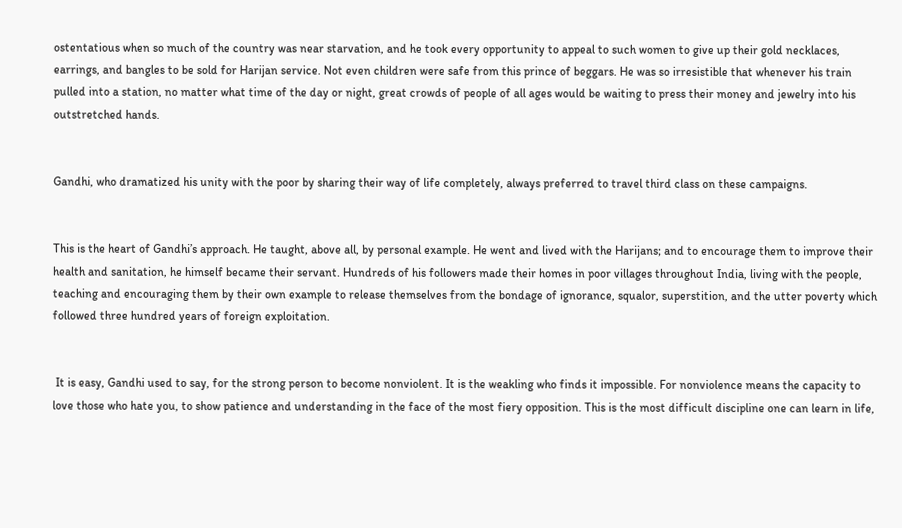ostentatious when so much of the country was near starvation, and he took every opportunity to appeal to such women to give up their gold necklaces, earrings, and bangles to be sold for Harijan service. Not even children were safe from this prince of beggars. He was so irresistible that whenever his train pulled into a station, no matter what time of the day or night, great crowds of people of all ages would be waiting to press their money and jewelry into his outstretched hands.


Gandhi, who dramatized his unity with the poor by sharing their way of life completely, always preferred to travel third class on these campaigns.


This is the heart of Gandhi’s approach. He taught, above all, by personal example. He went and lived with the Harijans; and to encourage them to improve their health and sanitation, he himself became their servant. Hundreds of his followers made their homes in poor villages throughout India, living with the people, teaching and encouraging them by their own example to release themselves from the bondage of ignorance, squalor, superstition, and the utter poverty which followed three hundred years of foreign exploitation.


 It is easy, Gandhi used to say, for the strong person to become nonviolent. It is the weakling who finds it impossible. For nonviolence means the capacity to love those who hate you, to show patience and understanding in the face of the most fiery opposition. This is the most difficult discipline one can learn in life,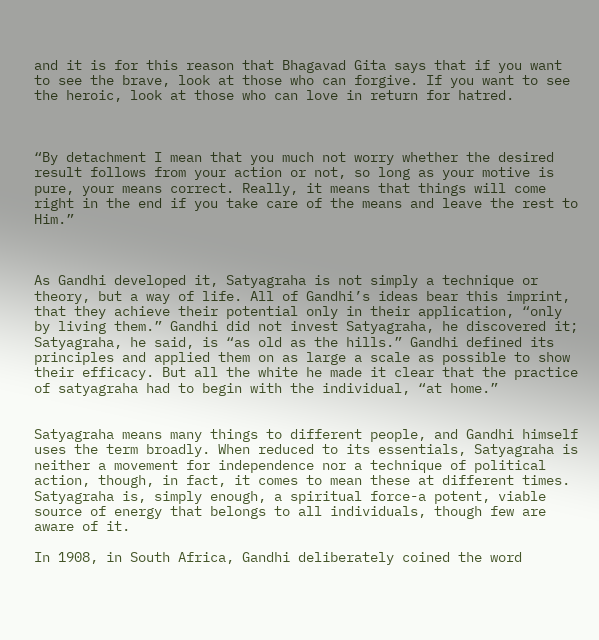and it is for this reason that Bhagavad Gita says that if you want to see the brave, look at those who can forgive. If you want to see the heroic, look at those who can love in return for hatred.



“By detachment I mean that you much not worry whether the desired result follows from your action or not, so long as your motive is pure, your means correct. Really, it means that things will come right in the end if you take care of the means and leave the rest to Him.”



As Gandhi developed it, Satyagraha is not simply a technique or theory, but a way of life. All of Gandhi’s ideas bear this imprint, that they achieve their potential only in their application, “only by living them.” Gandhi did not invest Satyagraha, he discovered it; Satyagraha, he said, is “as old as the hills.” Gandhi defined its principles and applied them on as large a scale as possible to show their efficacy. But all the white he made it clear that the practice of satyagraha had to begin with the individual, “at home.”


Satyagraha means many things to different people, and Gandhi himself uses the term broadly. When reduced to its essentials, Satyagraha is neither a movement for independence nor a technique of political action, though, in fact, it comes to mean these at different times. Satyagraha is, simply enough, a spiritual force-a potent, viable source of energy that belongs to all individuals, though few are aware of it.

In 1908, in South Africa, Gandhi deliberately coined the word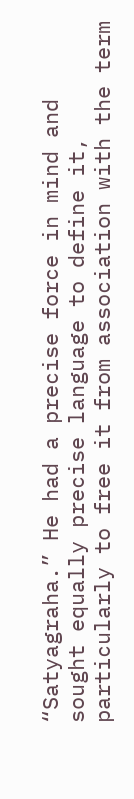“Satyagraha.” He had a precise force in mind and sought equally precise language to define it, particularly to free it from association with the term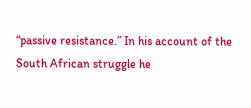“passive resistance.” In his account of the South African struggle he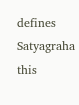defines Satyagraha this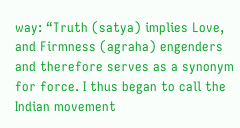way: “Truth (satya) implies Love, and Firmness (agraha) engenders and therefore serves as a synonym for force. I thus began to call the Indian movement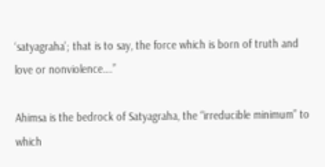‘satyagraha’; that is to say, the force which is born of truth and love or nonviolence….”

Ahimsa is the bedrock of Satyagraha, the “irreducible minimum” to which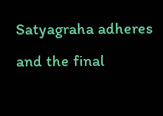Satyagraha adheres and the final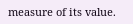measure of its value.